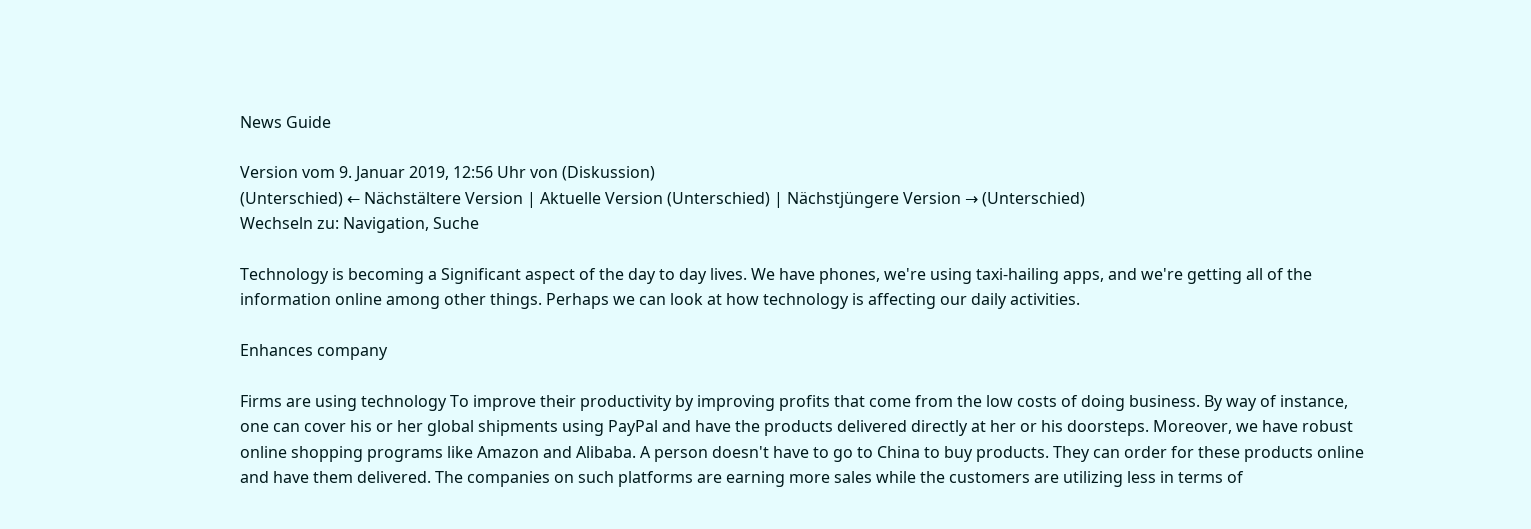News Guide

Version vom 9. Januar 2019, 12:56 Uhr von (Diskussion)
(Unterschied) ← Nächstältere Version | Aktuelle Version (Unterschied) | Nächstjüngere Version → (Unterschied)
Wechseln zu: Navigation, Suche

Technology is becoming a Significant aspect of the day to day lives. We have phones, we're using taxi-hailing apps, and we're getting all of the information online among other things. Perhaps we can look at how technology is affecting our daily activities.

Enhances company

Firms are using technology To improve their productivity by improving profits that come from the low costs of doing business. By way of instance, one can cover his or her global shipments using PayPal and have the products delivered directly at her or his doorsteps. Moreover, we have robust online shopping programs like Amazon and Alibaba. A person doesn't have to go to China to buy products. They can order for these products online and have them delivered. The companies on such platforms are earning more sales while the customers are utilizing less in terms of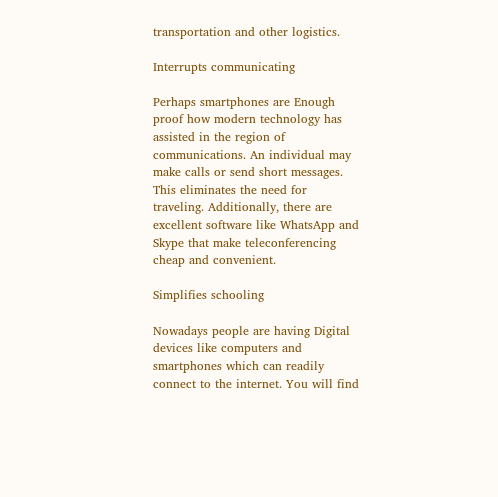transportation and other logistics.

Interrupts communicating

Perhaps smartphones are Enough proof how modern technology has assisted in the region of communications. An individual may make calls or send short messages. This eliminates the need for traveling. Additionally, there are excellent software like WhatsApp and Skype that make teleconferencing cheap and convenient.

Simplifies schooling

Nowadays people are having Digital devices like computers and smartphones which can readily connect to the internet. You will find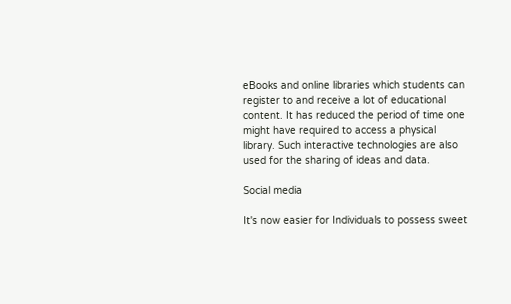eBooks and online libraries which students can register to and receive a lot of educational content. It has reduced the period of time one might have required to access a physical library. Such interactive technologies are also used for the sharing of ideas and data.

Social media

It's now easier for Individuals to possess sweet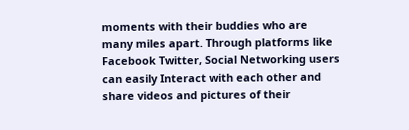moments with their buddies who are many miles apart. Through platforms like Facebook Twitter, Social Networking users can easily Interact with each other and share videos and pictures of their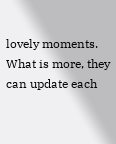lovely moments. What is more, they can update each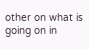other on what is going on in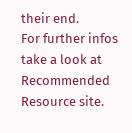their end.
For further infos take a look at Recommended Resource site.